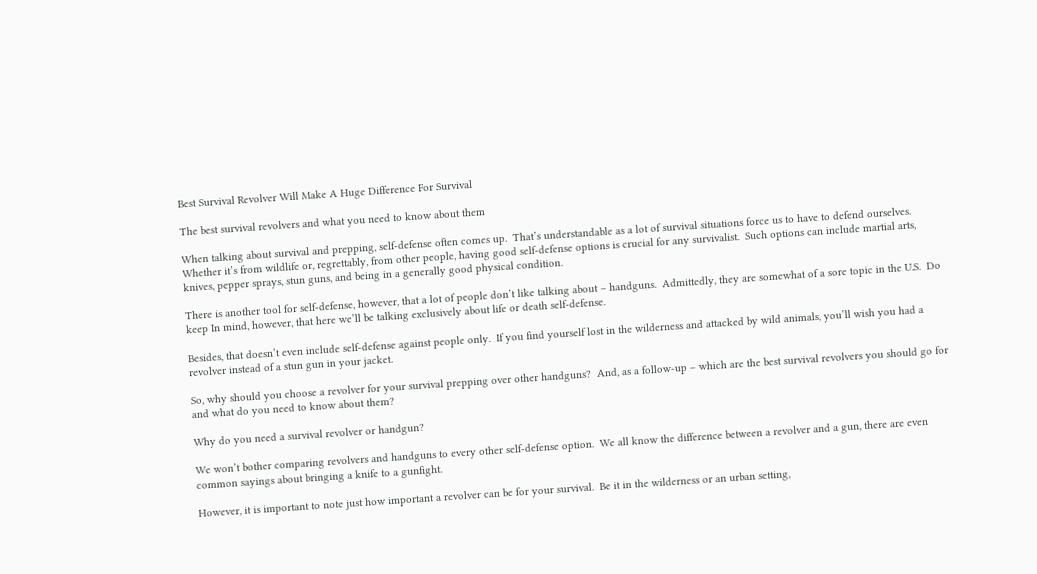Best Survival Revolver Will Make A Huge Difference For Survival

The best survival revolvers and what you need to know about them

When talking about survival and prepping, self-defense often comes up.  That’s understandable as a lot of survival situations force us to have to defend ourselves.  Whether it’s from wildlife or, regrettably, from other people, having good self-defense options is crucial for any survivalist.  Such options can include martial arts, knives, pepper sprays, stun guns, and being in a generally good physical condition.

There is another tool for self-defense, however, that a lot of people don’t like talking about – handguns.  Admittedly, they are somewhat of a sore topic in the U.S.  Do keep In mind, however, that here we’ll be talking exclusively about life or death self-defense.

Besides, that doesn’t even include self-defense against people only.  If you find yourself lost in the wilderness and attacked by wild animals, you’ll wish you had a revolver instead of a stun gun in your jacket.

So, why should you choose a revolver for your survival prepping over other handguns?  And, as a follow-up – which are the best survival revolvers you should go for and what do you need to know about them?

Why do you need a survival revolver or handgun?

We won’t bother comparing revolvers and handguns to every other self-defense option.  We all know the difference between a revolver and a gun, there are even common sayings about bringing a knife to a gunfight.

However, it is important to note just how important a revolver can be for your survival.  Be it in the wilderness or an urban setting,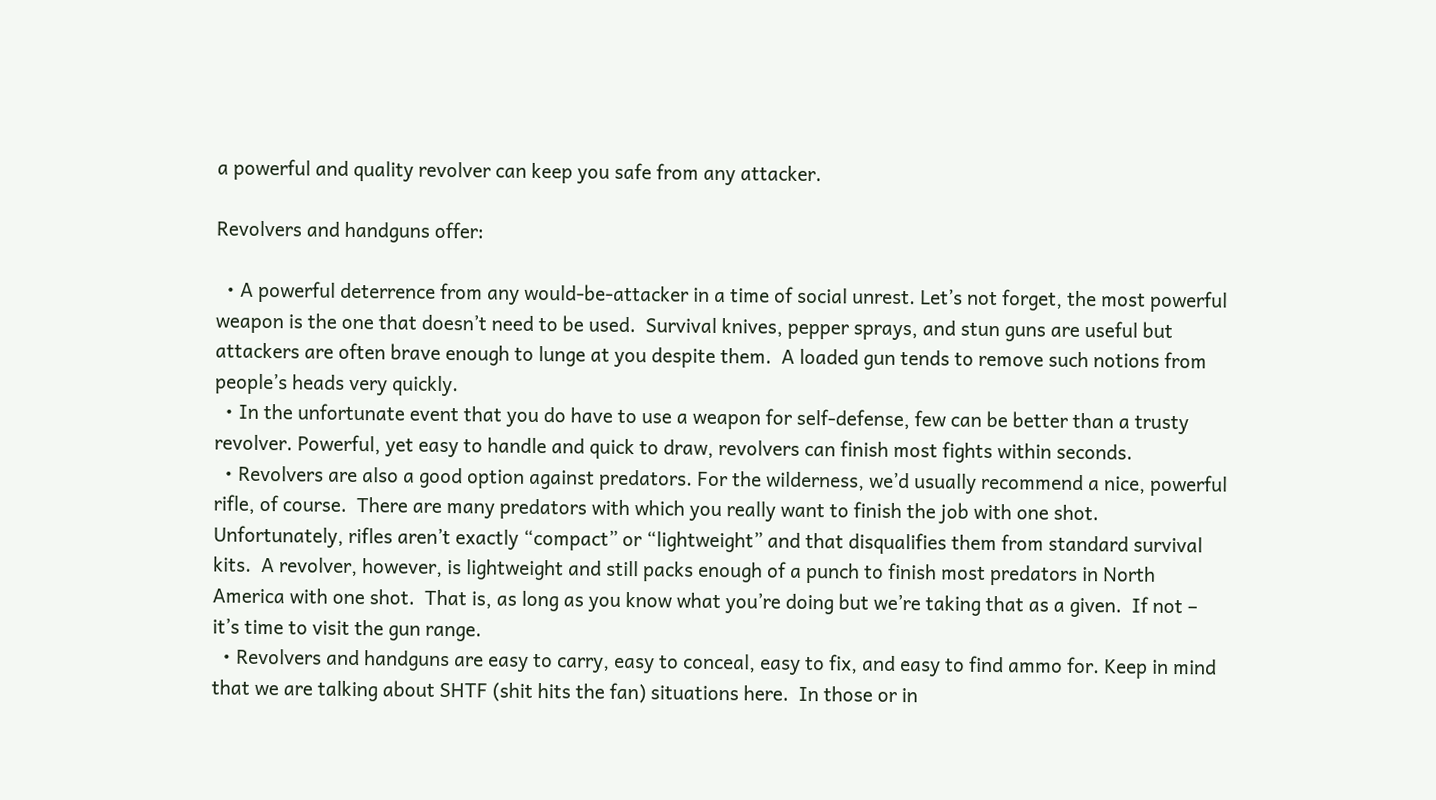a powerful and quality revolver can keep you safe from any attacker.

Revolvers and handguns offer:

  • A powerful deterrence from any would-be-attacker in a time of social unrest. Let’s not forget, the most powerful weapon is the one that doesn’t need to be used.  Survival knives, pepper sprays, and stun guns are useful but attackers are often brave enough to lunge at you despite them.  A loaded gun tends to remove such notions from people’s heads very quickly.
  • In the unfortunate event that you do have to use a weapon for self-defense, few can be better than a trusty revolver. Powerful, yet easy to handle and quick to draw, revolvers can finish most fights within seconds.
  • Revolvers are also a good option against predators. For the wilderness, we’d usually recommend a nice, powerful rifle, of course.  There are many predators with which you really want to finish the job with one shot.  Unfortunately, rifles aren’t exactly “compact” or “lightweight” and that disqualifies them from standard survival kits.  A revolver, however, is lightweight and still packs enough of a punch to finish most predators in North America with one shot.  That is, as long as you know what you’re doing but we’re taking that as a given.  If not – it’s time to visit the gun range.
  • Revolvers and handguns are easy to carry, easy to conceal, easy to fix, and easy to find ammo for. Keep in mind that we are talking about SHTF (shit hits the fan) situations here.  In those or in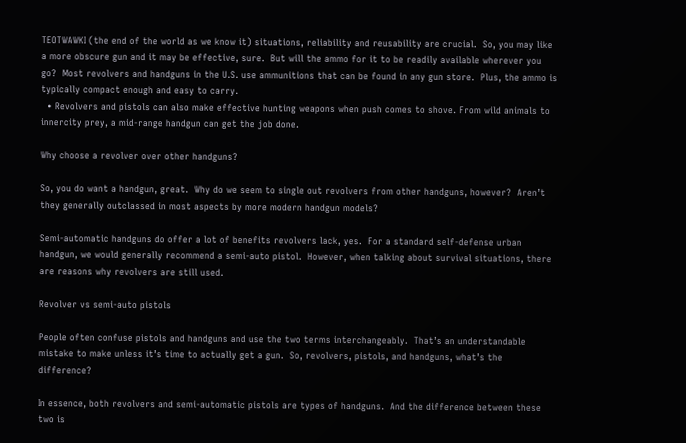TEOTWAWKI (the end of the world as we know it) situations, reliability and reusability are crucial.  So, you may like a more obscure gun and it may be effective, sure.  But will the ammo for it to be readily available wherever you go?  Most revolvers and handguns in the U.S. use ammunitions that can be found in any gun store.  Plus, the ammo is typically compact enough and easy to carry.
  • Revolvers and pistols can also make effective hunting weapons when push comes to shove. From wild animals to innercity prey, a mid-range handgun can get the job done.

Why choose a revolver over other handguns?

So, you do want a handgun, great.  Why do we seem to single out revolvers from other handguns, however?  Aren’t they generally outclassed in most aspects by more modern handgun models?

Semi-automatic handguns do offer a lot of benefits revolvers lack, yes.  For a standard self-defense urban handgun, we would generally recommend a semi-auto pistol.  However, when talking about survival situations, there are reasons why revolvers are still used.

Revolver vs semi-auto pistols

People often confuse pistols and handguns and use the two terms interchangeably.  That’s an understandable mistake to make unless it’s time to actually get a gun.  So, revolvers, pistols, and handguns, what’s the difference?

In essence, both revolvers and semi-automatic pistols are types of handguns.  And the difference between these two is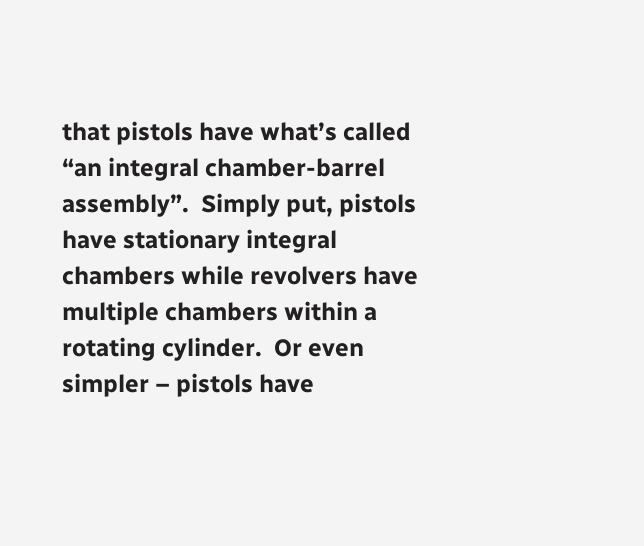that pistols have what’s called “an integral chamber-barrel assembly”.  Simply put, pistols have stationary integral chambers while revolvers have multiple chambers within a rotating cylinder.  Or even simpler – pistols have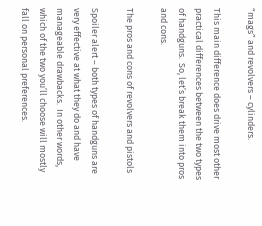“mags” and revolvers – cylinders.

This main difference does drive most other practical differences between the two types of handguns.  So, let’s break them into pros and cons.

The pros and cons of revolvers and pistols

Spoiler alert – both types of handguns are very effective at what they do and have manageable drawbacks.  In other words, which of the two you’ll choose will mostly fall on personal preferences.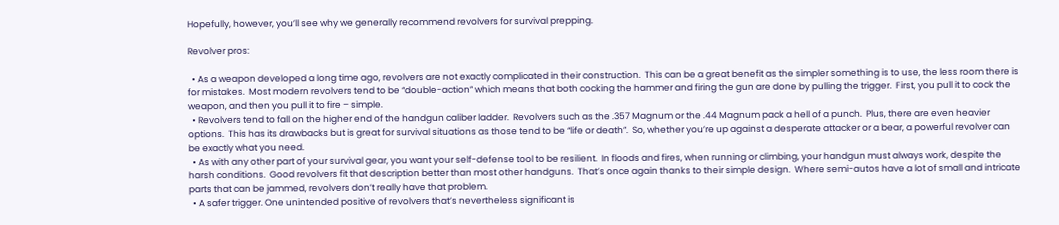Hopefully, however, you’ll see why we generally recommend revolvers for survival prepping.

Revolver pros:

  • As a weapon developed a long time ago, revolvers are not exactly complicated in their construction.  This can be a great benefit as the simpler something is to use, the less room there is for mistakes.  Most modern revolvers tend to be “double-action” which means that both cocking the hammer and firing the gun are done by pulling the trigger.  First, you pull it to cock the weapon, and then you pull it to fire – simple.
  • Revolvers tend to fall on the higher end of the handgun caliber ladder.  Revolvers such as the .357 Magnum or the .44 Magnum pack a hell of a punch.  Plus, there are even heavier options.  This has its drawbacks but is great for survival situations as those tend to be “life or death”.  So, whether you’re up against a desperate attacker or a bear, a powerful revolver can be exactly what you need.
  • As with any other part of your survival gear, you want your self-defense tool to be resilient.  In floods and fires, when running or climbing, your handgun must always work, despite the harsh conditions.  Good revolvers fit that description better than most other handguns.  That’s once again thanks to their simple design.  Where semi-autos have a lot of small and intricate parts that can be jammed, revolvers don’t really have that problem.
  • A safer trigger. One unintended positive of revolvers that’s nevertheless significant is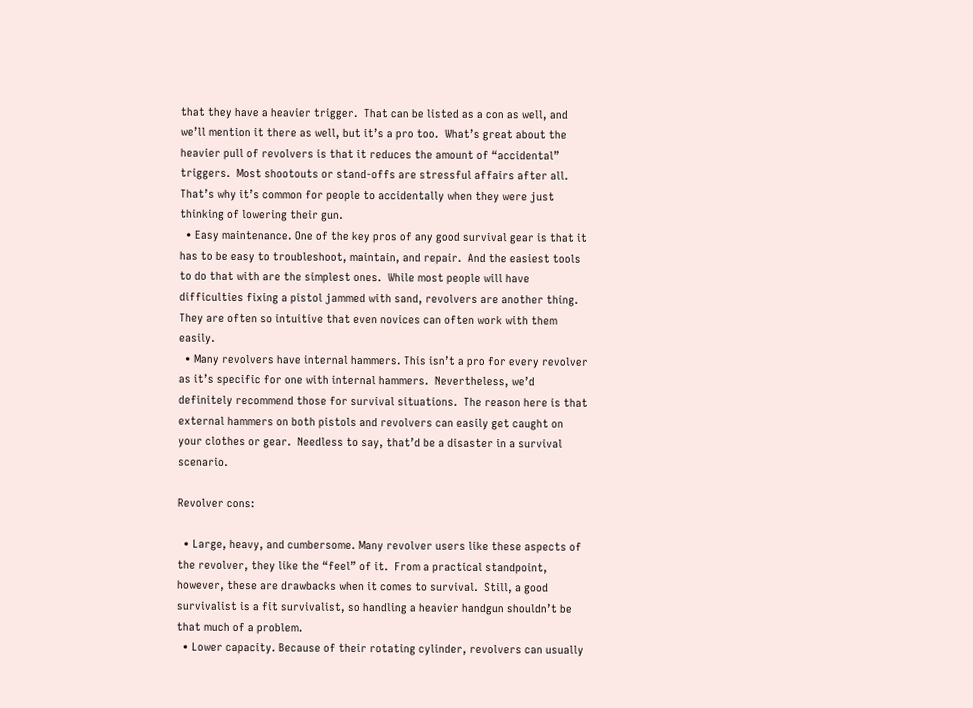that they have a heavier trigger.  That can be listed as a con as well, and we’ll mention it there as well, but it’s a pro too.  What’s great about the heavier pull of revolvers is that it reduces the amount of “accidental” triggers.  Most shootouts or stand-offs are stressful affairs after all.  That’s why it’s common for people to accidentally when they were just thinking of lowering their gun.
  • Easy maintenance. One of the key pros of any good survival gear is that it has to be easy to troubleshoot, maintain, and repair.  And the easiest tools to do that with are the simplest ones.  While most people will have difficulties fixing a pistol jammed with sand, revolvers are another thing.  They are often so intuitive that even novices can often work with them easily.
  • Many revolvers have internal hammers. This isn’t a pro for every revolver as it’s specific for one with internal hammers.  Nevertheless, we’d definitely recommend those for survival situations.  The reason here is that external hammers on both pistols and revolvers can easily get caught on your clothes or gear.  Needless to say, that’d be a disaster in a survival scenario.

Revolver cons:

  • Large, heavy, and cumbersome. Many revolver users like these aspects of the revolver, they like the “feel” of it.  From a practical standpoint, however, these are drawbacks when it comes to survival.  Still, a good survivalist is a fit survivalist, so handling a heavier handgun shouldn’t be that much of a problem.
  • Lower capacity. Because of their rotating cylinder, revolvers can usually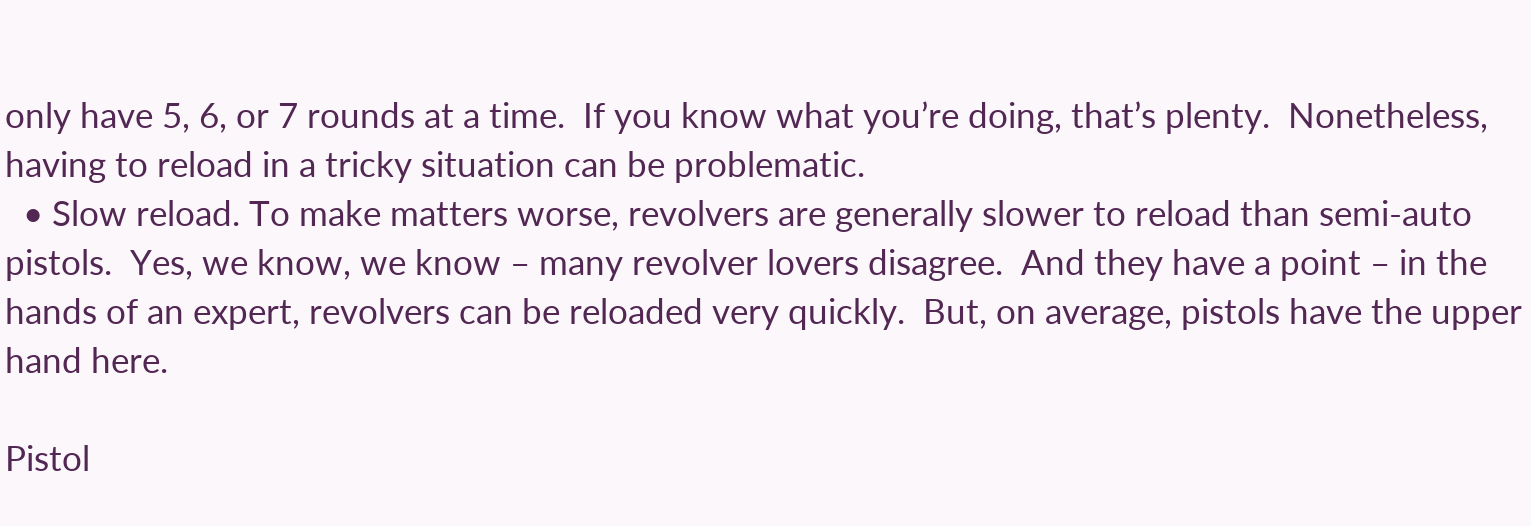only have 5, 6, or 7 rounds at a time.  If you know what you’re doing, that’s plenty.  Nonetheless, having to reload in a tricky situation can be problematic.
  • Slow reload. To make matters worse, revolvers are generally slower to reload than semi-auto pistols.  Yes, we know, we know – many revolver lovers disagree.  And they have a point – in the hands of an expert, revolvers can be reloaded very quickly.  But, on average, pistols have the upper hand here.

Pistol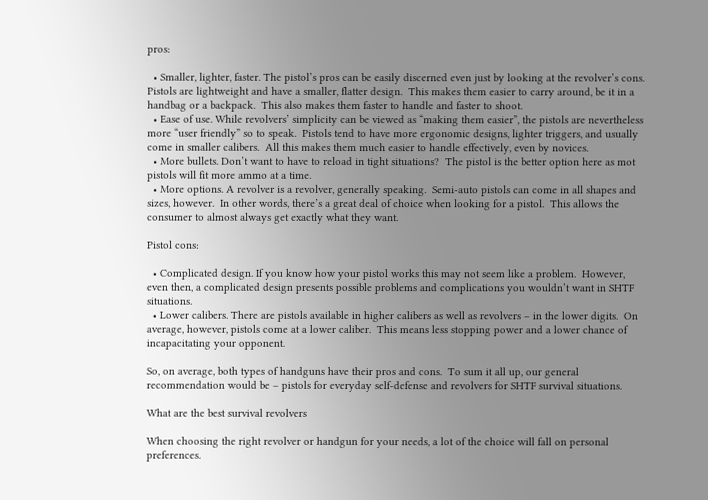pros:

  • Smaller, lighter, faster. The pistol’s pros can be easily discerned even just by looking at the revolver’s cons.  Pistols are lightweight and have a smaller, flatter design.  This makes them easier to carry around, be it in a handbag or a backpack.  This also makes them faster to handle and faster to shoot.
  • Ease of use. While revolvers’ simplicity can be viewed as “making them easier”, the pistols are nevertheless more “user friendly” so to speak.  Pistols tend to have more ergonomic designs, lighter triggers, and usually come in smaller calibers.  All this makes them much easier to handle effectively, even by novices.
  • More bullets. Don’t want to have to reload in tight situations?  The pistol is the better option here as mot pistols will fit more ammo at a time.
  • More options. A revolver is a revolver, generally speaking.  Semi-auto pistols can come in all shapes and sizes, however.  In other words, there’s a great deal of choice when looking for a pistol.  This allows the consumer to almost always get exactly what they want.

Pistol cons:

  • Complicated design. If you know how your pistol works this may not seem like a problem.  However, even then, a complicated design presents possible problems and complications you wouldn’t want in SHTF situations.
  • Lower calibers. There are pistols available in higher calibers as well as revolvers – in the lower digits.  On average, however, pistols come at a lower caliber.  This means less stopping power and a lower chance of incapacitating your opponent.

So, on average, both types of handguns have their pros and cons.  To sum it all up, our general recommendation would be – pistols for everyday self-defense and revolvers for SHTF survival situations.

What are the best survival revolvers

When choosing the right revolver or handgun for your needs, a lot of the choice will fall on personal preferences.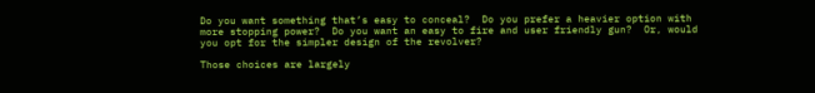Do you want something that’s easy to conceal?  Do you prefer a heavier option with more stopping power?  Do you want an easy to fire and user friendly gun?  Or, would you opt for the simpler design of the revolver?

Those choices are largely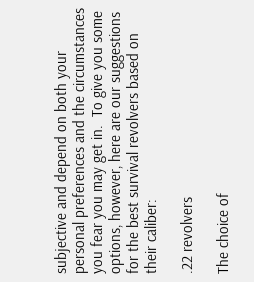subjective and depend on both your personal preferences and the circumstances you fear you may get in.  To give you some options, however, here are our suggestions for the best survival revolvers based on their caliber:

.22 revolvers

The choice of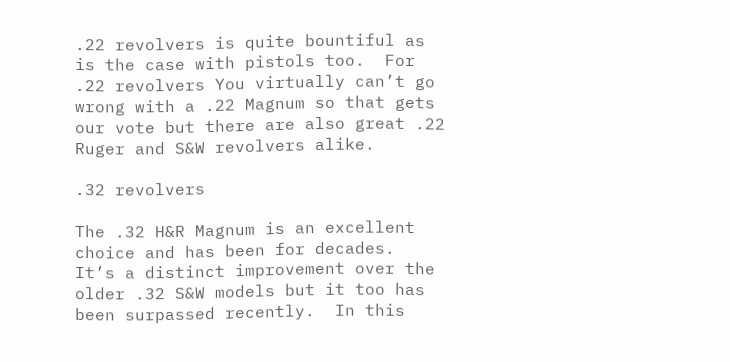.22 revolvers is quite bountiful as is the case with pistols too.  For .22 revolvers You virtually can’t go wrong with a .22 Magnum so that gets our vote but there are also great .22 Ruger and S&W revolvers alike.

.32 revolvers

The .32 H&R Magnum is an excellent choice and has been for decades.  It’s a distinct improvement over the older .32 S&W models but it too has been surpassed recently.  In this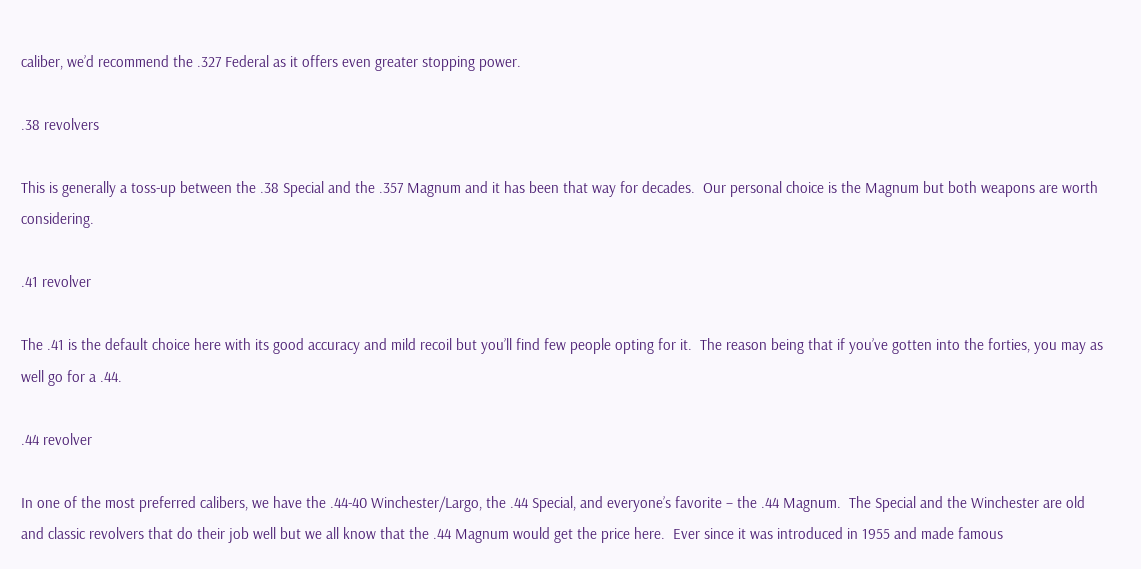caliber, we’d recommend the .327 Federal as it offers even greater stopping power.

.38 revolvers

This is generally a toss-up between the .38 Special and the .357 Magnum and it has been that way for decades.  Our personal choice is the Magnum but both weapons are worth considering.

.41 revolver

The .41 is the default choice here with its good accuracy and mild recoil but you’ll find few people opting for it.  The reason being that if you’ve gotten into the forties, you may as well go for a .44.

.44 revolver

In one of the most preferred calibers, we have the .44-40 Winchester/Largo, the .44 Special, and everyone’s favorite – the .44 Magnum.  The Special and the Winchester are old and classic revolvers that do their job well but we all know that the .44 Magnum would get the price here.  Ever since it was introduced in 1955 and made famous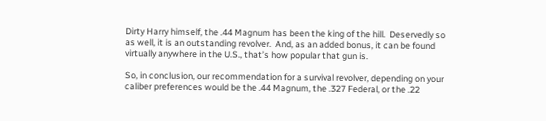Dirty Harry himself, the .44 Magnum has been the king of the hill.  Deservedly so as well, it is an outstanding revolver.  And, as an added bonus, it can be found virtually anywhere in the U.S., that’s how popular that gun is.

So, in conclusion, our recommendation for a survival revolver, depending on your caliber preferences would be the .44 Magnum, the .327 Federal, or the .22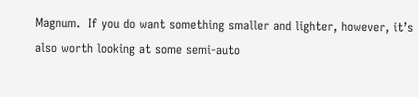Magnum.  If you do want something smaller and lighter, however, it’s also worth looking at some semi-auto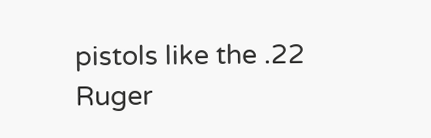pistols like the .22 Ruger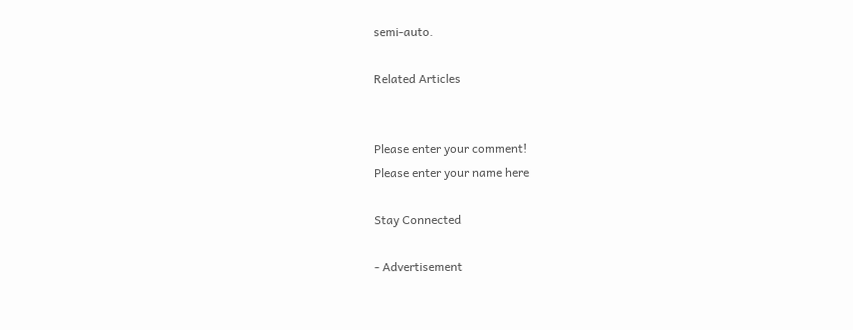semi-auto.

Related Articles


Please enter your comment!
Please enter your name here

Stay Connected

- Advertisement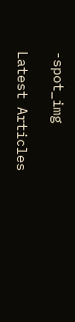-spot_img

Latest Articles